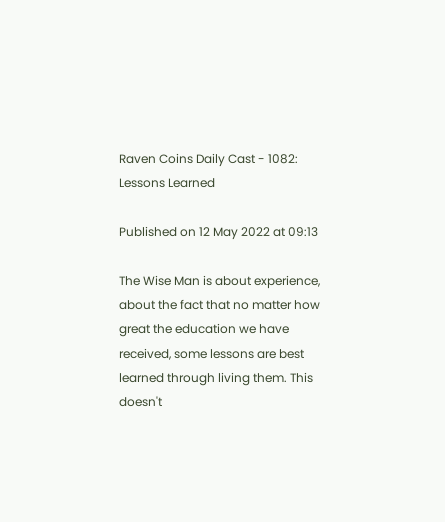Raven Coins Daily Cast - 1082: Lessons Learned

Published on 12 May 2022 at 09:13

The Wise Man is about experience, about the fact that no matter how great the education we have received, some lessons are best learned through living them. This doesn't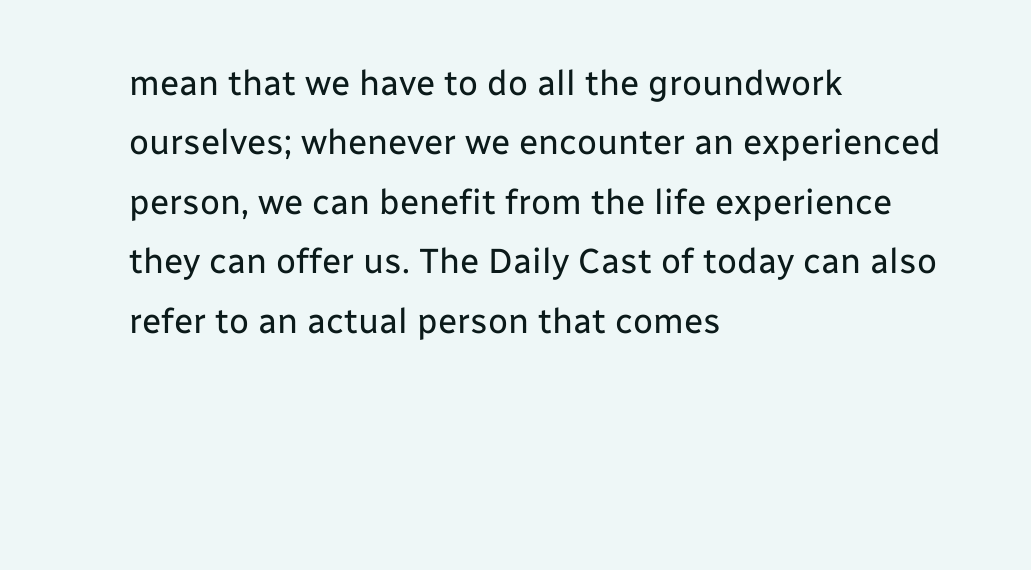mean that we have to do all the groundwork ourselves; whenever we encounter an experienced person, we can benefit from the life experience they can offer us. The Daily Cast of today can also refer to an actual person that comes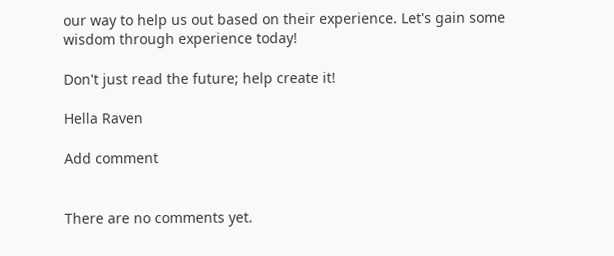our way to help us out based on their experience. Let's gain some wisdom through experience today!

Don't just read the future; help create it!

Hella Raven

Add comment


There are no comments yet.